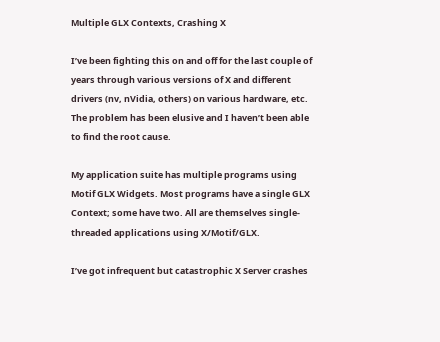Multiple GLX Contexts, Crashing X

I’ve been fighting this on and off for the last couple of years through various versions of X and different drivers (nv, nVidia, others) on various hardware, etc. The problem has been elusive and I haven’t been able to find the root cause.

My application suite has multiple programs using Motif GLX Widgets. Most programs have a single GLX Context; some have two. All are themselves single-threaded applications using X/Motif/GLX.

I’ve got infrequent but catastrophic X Server crashes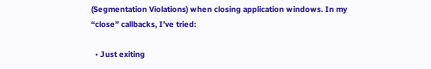(Segmentation Violations) when closing application windows. In my “close” callbacks, I’ve tried:

  • Just exiting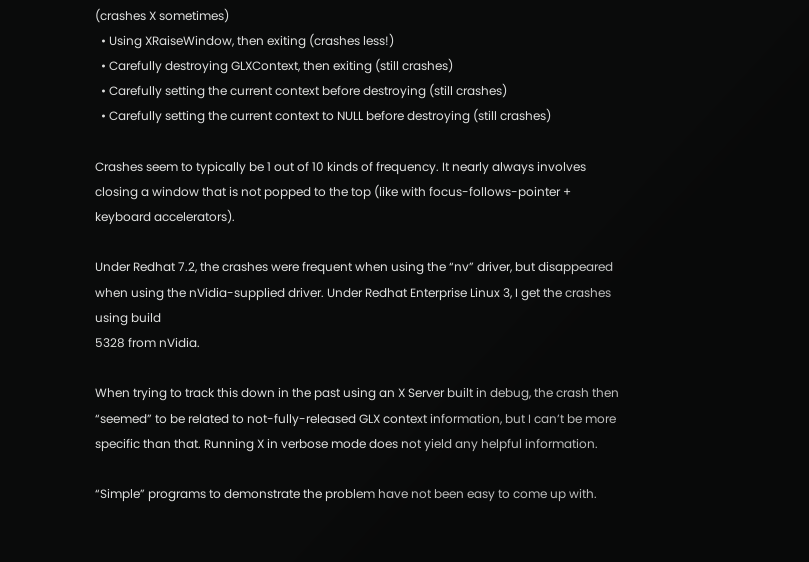(crashes X sometimes)
  • Using XRaiseWindow, then exiting (crashes less!)
  • Carefully destroying GLXContext, then exiting (still crashes)
  • Carefully setting the current context before destroying (still crashes)
  • Carefully setting the current context to NULL before destroying (still crashes)

Crashes seem to typically be 1 out of 10 kinds of frequency. It nearly always involves closing a window that is not popped to the top (like with focus-follows-pointer + keyboard accelerators).

Under Redhat 7.2, the crashes were frequent when using the “nv” driver, but disappeared when using the nVidia-supplied driver. Under Redhat Enterprise Linux 3, I get the crashes using build
5328 from nVidia.

When trying to track this down in the past using an X Server built in debug, the crash then “seemed” to be related to not-fully-released GLX context information, but I can’t be more specific than that. Running X in verbose mode does not yield any helpful information.

“Simple” programs to demonstrate the problem have not been easy to come up with.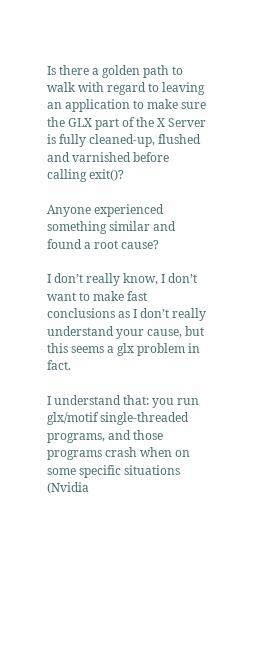Is there a golden path to walk with regard to leaving an application to make sure the GLX part of the X Server is fully cleaned-up, flushed and varnished before calling exit()?

Anyone experienced something similar and found a root cause?

I don’t really know, I don’t want to make fast conclusions as I don’t really understand your cause, but this seems a glx problem in fact.

I understand that: you run glx/motif single-threaded programs, and those programs crash when on some specific situations (Nvidia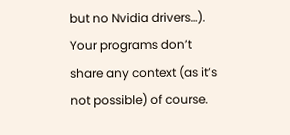but no Nvidia drivers…). Your programs don’t share any context (as it’s not possible) of course.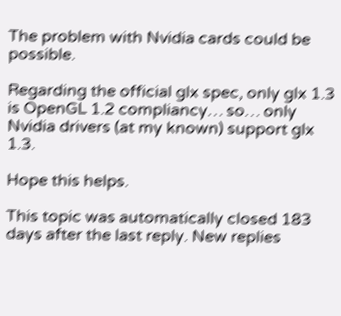The problem with Nvidia cards could be possible.

Regarding the official glx spec, only glx 1.3 is OpenGL 1.2 compliancy… so… only Nvidia drivers (at my known) support glx 1.3.

Hope this helps.

This topic was automatically closed 183 days after the last reply. New replies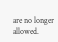are no longer allowed.